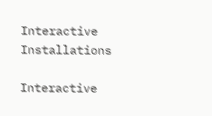Interactive Installations

Interactive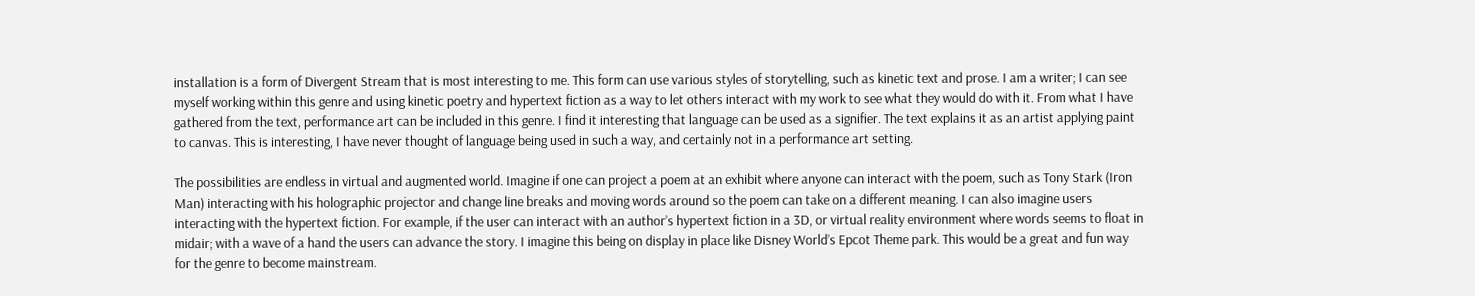installation is a form of Divergent Stream that is most interesting to me. This form can use various styles of storytelling, such as kinetic text and prose. I am a writer; I can see myself working within this genre and using kinetic poetry and hypertext fiction as a way to let others interact with my work to see what they would do with it. From what I have gathered from the text, performance art can be included in this genre. I find it interesting that language can be used as a signifier. The text explains it as an artist applying paint to canvas. This is interesting, I have never thought of language being used in such a way, and certainly not in a performance art setting.

The possibilities are endless in virtual and augmented world. Imagine if one can project a poem at an exhibit where anyone can interact with the poem, such as Tony Stark (Iron Man) interacting with his holographic projector and change line breaks and moving words around so the poem can take on a different meaning. I can also imagine users interacting with the hypertext fiction. For example, if the user can interact with an author’s hypertext fiction in a 3D, or virtual reality environment where words seems to float in midair; with a wave of a hand the users can advance the story. I imagine this being on display in place like Disney World’s Epcot Theme park. This would be a great and fun way for the genre to become mainstream.